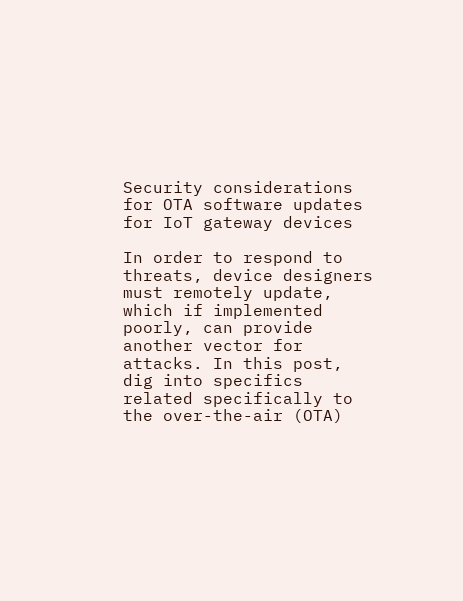Security considerations for OTA software updates for IoT gateway devices

In order to respond to threats, device designers must remotely update, which if implemented poorly, can provide another vector for attacks. In this post, dig into specifics related specifically to the over-the-air (OTA)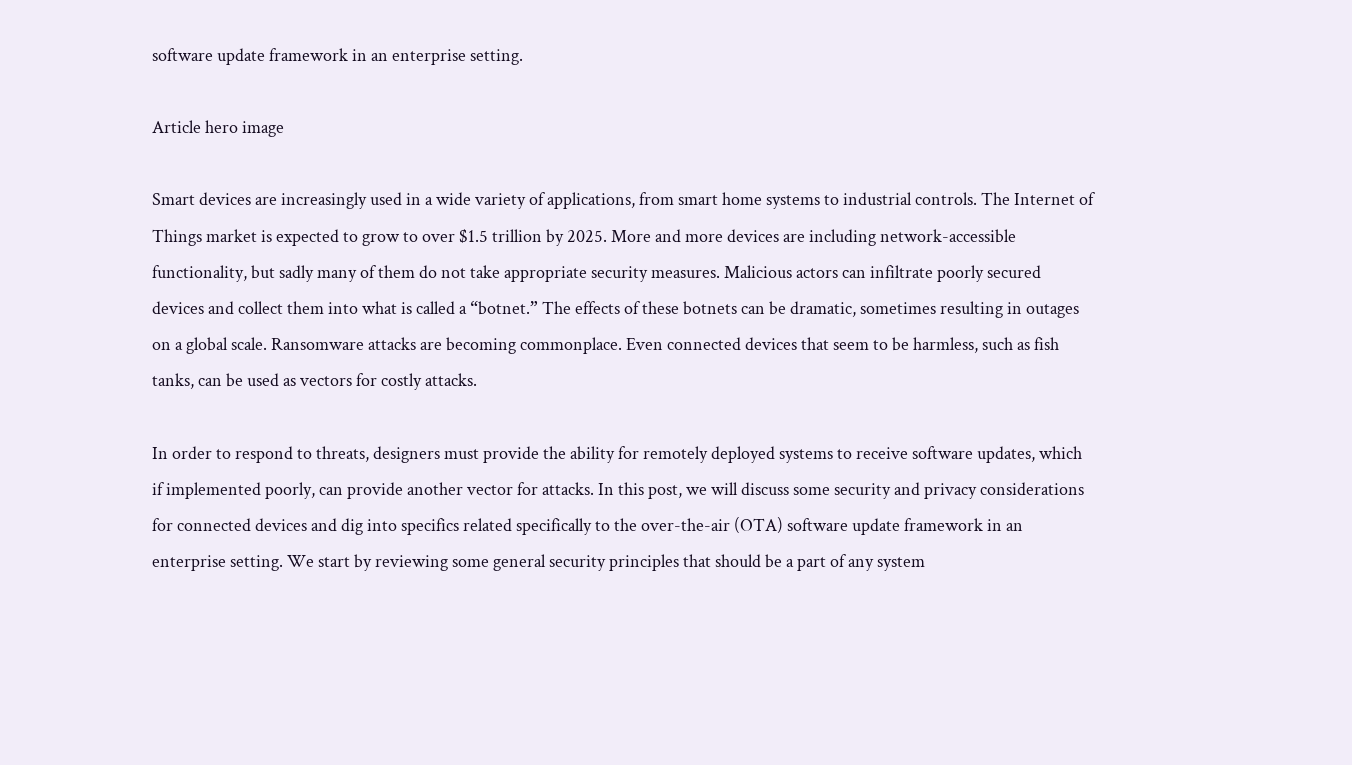software update framework in an enterprise setting.

Article hero image

Smart devices are increasingly used in a wide variety of applications, from smart home systems to industrial controls. The Internet of Things market is expected to grow to over $1.5 trillion by 2025. More and more devices are including network-accessible functionality, but sadly many of them do not take appropriate security measures. Malicious actors can infiltrate poorly secured devices and collect them into what is called a “botnet.” The effects of these botnets can be dramatic, sometimes resulting in outages on a global scale. Ransomware attacks are becoming commonplace. Even connected devices that seem to be harmless, such as fish tanks, can be used as vectors for costly attacks.

In order to respond to threats, designers must provide the ability for remotely deployed systems to receive software updates, which if implemented poorly, can provide another vector for attacks. In this post, we will discuss some security and privacy considerations for connected devices and dig into specifics related specifically to the over-the-air (OTA) software update framework in an enterprise setting. We start by reviewing some general security principles that should be a part of any system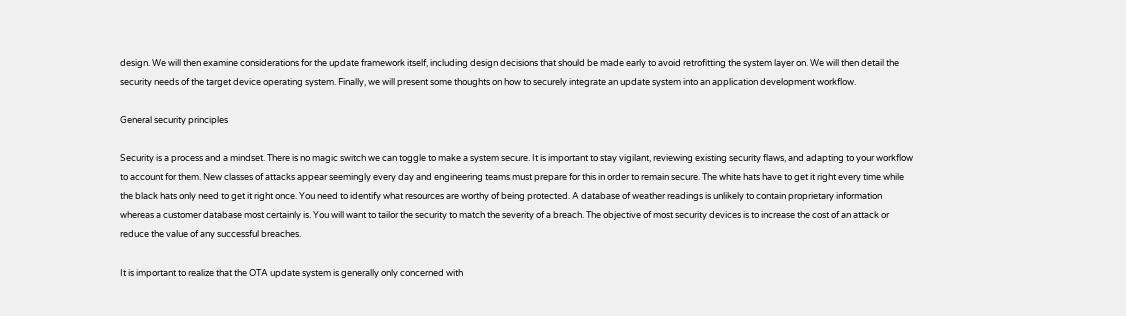design. We will then examine considerations for the update framework itself, including design decisions that should be made early to avoid retrofitting the system layer on. We will then detail the security needs of the target device operating system. Finally, we will present some thoughts on how to securely integrate an update system into an application development workflow.

General security principles

Security is a process and a mindset. There is no magic switch we can toggle to make a system secure. It is important to stay vigilant, reviewing existing security flaws, and adapting to your workflow to account for them. New classes of attacks appear seemingly every day and engineering teams must prepare for this in order to remain secure. The white hats have to get it right every time while the black hats only need to get it right once. You need to identify what resources are worthy of being protected. A database of weather readings is unlikely to contain proprietary information whereas a customer database most certainly is. You will want to tailor the security to match the severity of a breach. The objective of most security devices is to increase the cost of an attack or reduce the value of any successful breaches.

It is important to realize that the OTA update system is generally only concerned with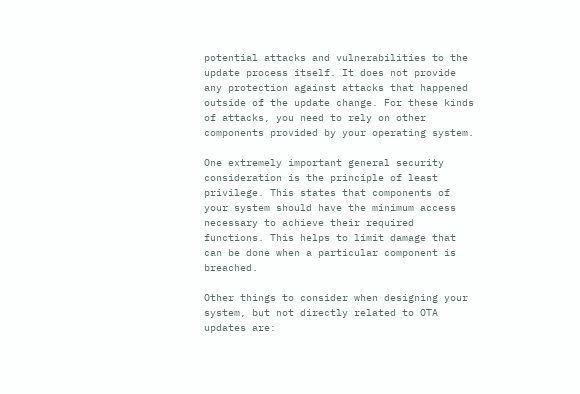potential attacks and vulnerabilities to the update process itself. It does not provide any protection against attacks that happened outside of the update change. For these kinds of attacks, you need to rely on other components provided by your operating system.

One extremely important general security consideration is the principle of least privilege. This states that components of your system should have the minimum access necessary to achieve their required functions. This helps to limit damage that can be done when a particular component is breached.

Other things to consider when designing your system, but not directly related to OTA updates are: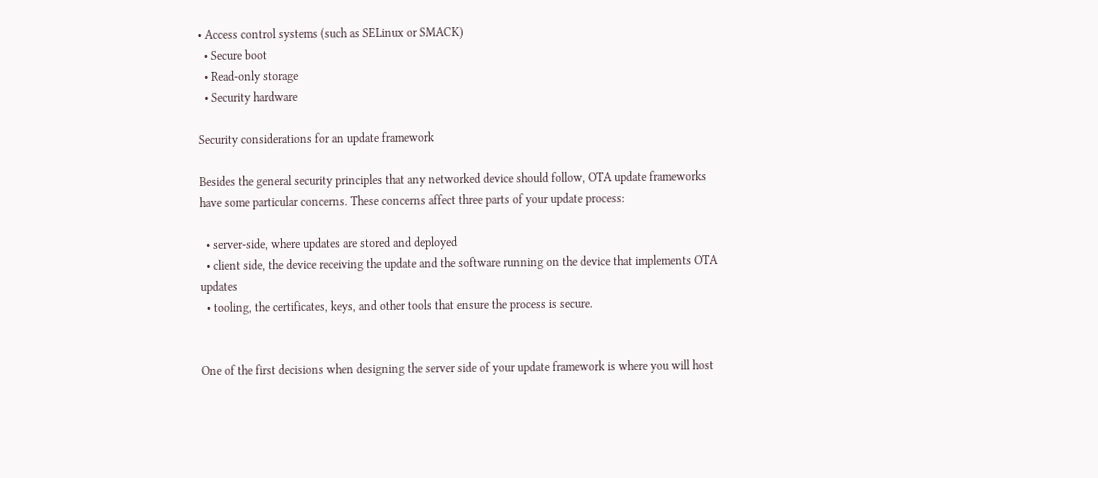• Access control systems (such as SELinux or SMACK)
  • Secure boot
  • Read-only storage
  • Security hardware

Security considerations for an update framework

Besides the general security principles that any networked device should follow, OTA update frameworks have some particular concerns. These concerns affect three parts of your update process:

  • server-side, where updates are stored and deployed
  • client side, the device receiving the update and the software running on the device that implements OTA updates
  • tooling, the certificates, keys, and other tools that ensure the process is secure.


One of the first decisions when designing the server side of your update framework is where you will host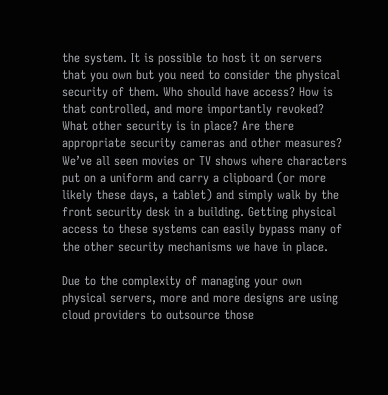the system. It is possible to host it on servers that you own but you need to consider the physical security of them. Who should have access? How is that controlled, and more importantly revoked? What other security is in place? Are there appropriate security cameras and other measures? We’ve all seen movies or TV shows where characters put on a uniform and carry a clipboard (or more likely these days, a tablet) and simply walk by the front security desk in a building. Getting physical access to these systems can easily bypass many of the other security mechanisms we have in place.

Due to the complexity of managing your own physical servers, more and more designs are using cloud providers to outsource those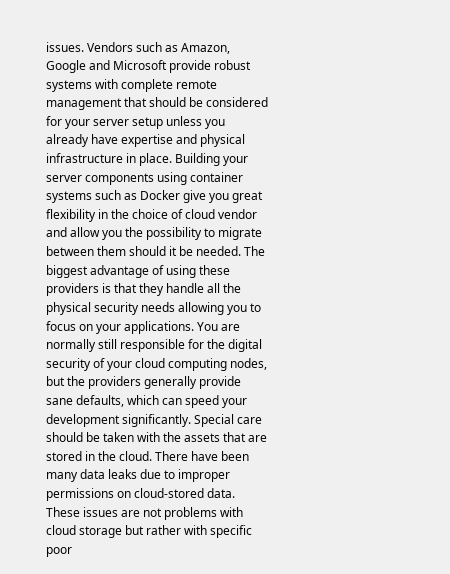issues. Vendors such as Amazon, Google and Microsoft provide robust systems with complete remote management that should be considered for your server setup unless you already have expertise and physical infrastructure in place. Building your server components using container systems such as Docker give you great flexibility in the choice of cloud vendor and allow you the possibility to migrate between them should it be needed. The biggest advantage of using these providers is that they handle all the physical security needs allowing you to focus on your applications. You are normally still responsible for the digital security of your cloud computing nodes, but the providers generally provide sane defaults, which can speed your development significantly. Special care should be taken with the assets that are stored in the cloud. There have been many data leaks due to improper permissions on cloud-stored data. These issues are not problems with cloud storage but rather with specific poor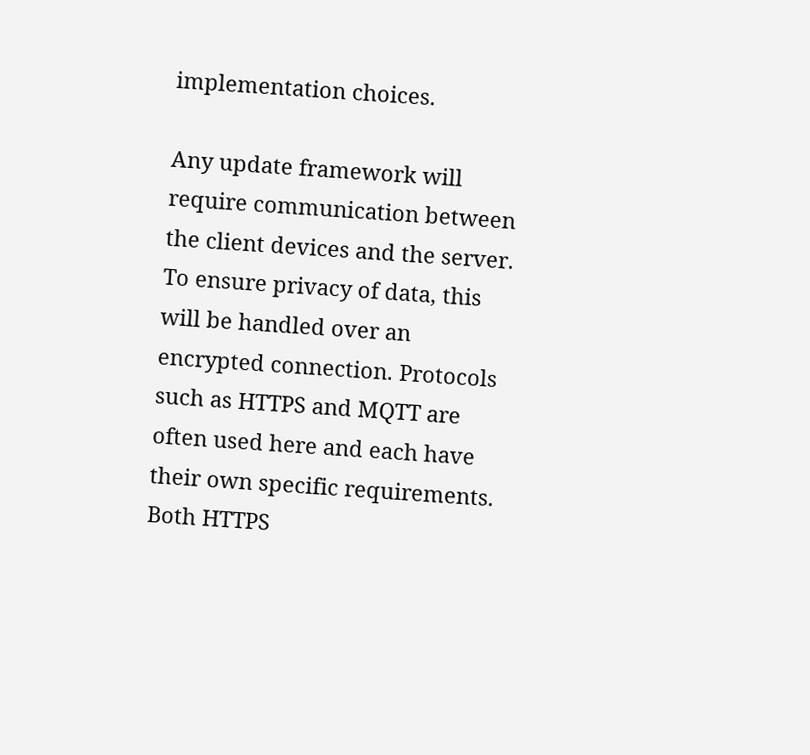implementation choices.

Any update framework will require communication between the client devices and the server. To ensure privacy of data, this will be handled over an encrypted connection. Protocols such as HTTPS and MQTT are often used here and each have their own specific requirements. Both HTTPS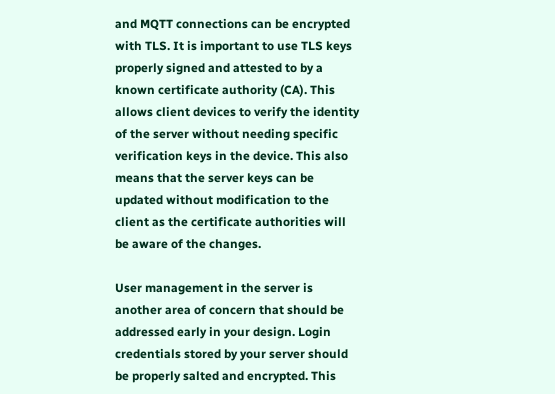and MQTT connections can be encrypted with TLS. It is important to use TLS keys properly signed and attested to by a known certificate authority (CA). This allows client devices to verify the identity of the server without needing specific verification keys in the device. This also means that the server keys can be updated without modification to the client as the certificate authorities will be aware of the changes.

User management in the server is another area of concern that should be addressed early in your design. Login credentials stored by your server should be properly salted and encrypted. This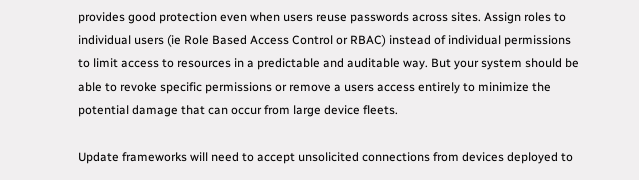provides good protection even when users reuse passwords across sites. Assign roles to individual users (ie Role Based Access Control or RBAC) instead of individual permissions to limit access to resources in a predictable and auditable way. But your system should be able to revoke specific permissions or remove a users access entirely to minimize the potential damage that can occur from large device fleets.

Update frameworks will need to accept unsolicited connections from devices deployed to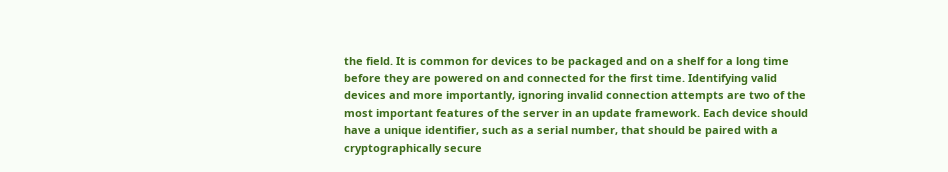the field. It is common for devices to be packaged and on a shelf for a long time before they are powered on and connected for the first time. Identifying valid devices and more importantly, ignoring invalid connection attempts are two of the most important features of the server in an update framework. Each device should have a unique identifier, such as a serial number, that should be paired with a cryptographically secure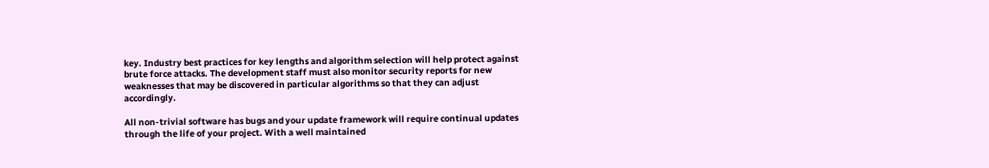key. Industry best practices for key lengths and algorithm selection will help protect against brute force attacks. The development staff must also monitor security reports for new weaknesses that may be discovered in particular algorithms so that they can adjust accordingly.

All non-trivial software has bugs and your update framework will require continual updates through the life of your project. With a well maintained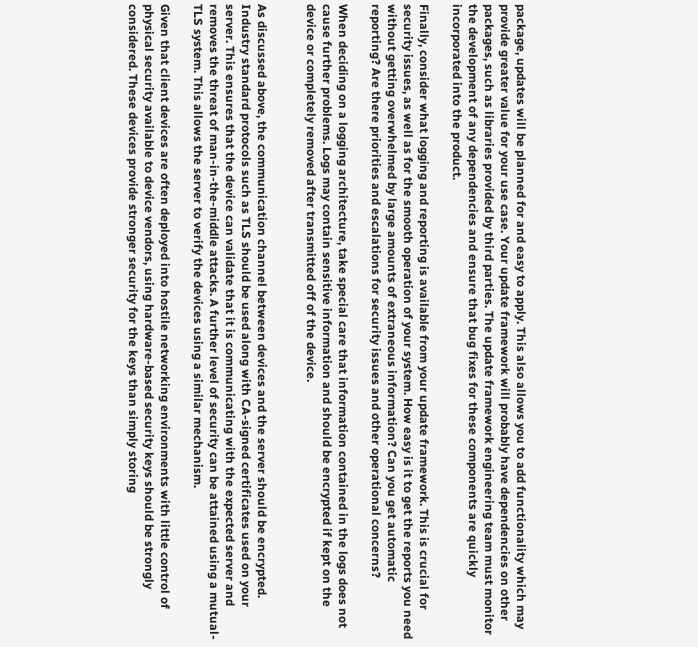package, updates will be planned for and easy to apply. This also allows you to add functionality which may provide greater value for your use case. Your update framework will probably have dependencies on other packages, such as libraries provided by third parties. The update framework engineering team must monitor the development of any dependencies and ensure that bug fixes for these components are quickly incorporated into the product.

Finally, consider what logging and reporting is available from your update framework. This is crucial for security issues, as well as for the smooth operation of your system. How easy is it to get the reports you need without getting overwhelmed by large amounts of extraneous information? Can you get automatic reporting? Are there priorities and escalations for security issues and other operational concerns?

When deciding on a logging architecture, take special care that information contained in the logs does not cause further problems. Logs may contain sensitive information and should be encrypted if kept on the device or completely removed after transmitted off of the device.


As discussed above, the communication channel between devices and the server should be encrypted. Industry standard protocols such as TLS should be used along with CA-signed certificates used on your server. This ensures that the device can validate that it is communicating with the expected server and removes the threat of man-in-the-middle attacks. A further level of security can be attained using a mutual-TLS system. This allows the server to verify the devices using a similar mechanism.

Given that client devices are often deployed into hostile networking environments with little control of physical security available to device vendors, using hardware-based security keys should be strongly considered. These devices provide stronger security for the keys than simply storing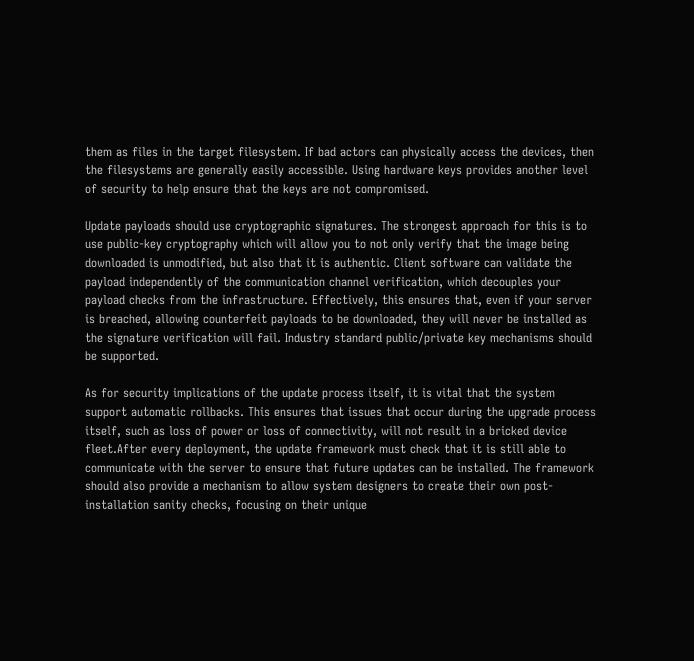them as files in the target filesystem. If bad actors can physically access the devices, then the filesystems are generally easily accessible. Using hardware keys provides another level of security to help ensure that the keys are not compromised.

Update payloads should use cryptographic signatures. The strongest approach for this is to use public-key cryptography which will allow you to not only verify that the image being downloaded is unmodified, but also that it is authentic. Client software can validate the payload independently of the communication channel verification, which decouples your payload checks from the infrastructure. Effectively, this ensures that, even if your server is breached, allowing counterfeit payloads to be downloaded, they will never be installed as the signature verification will fail. Industry standard public/private key mechanisms should be supported.

As for security implications of the update process itself, it is vital that the system support automatic rollbacks. This ensures that issues that occur during the upgrade process itself, such as loss of power or loss of connectivity, will not result in a bricked device fleet.After every deployment, the update framework must check that it is still able to communicate with the server to ensure that future updates can be installed. The framework should also provide a mechanism to allow system designers to create their own post-installation sanity checks, focusing on their unique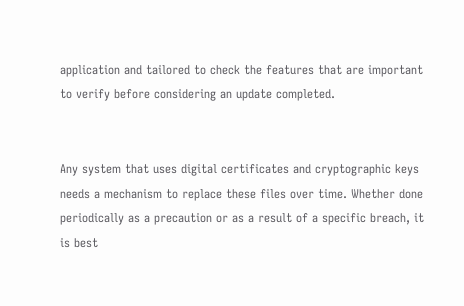application and tailored to check the features that are important to verify before considering an update completed.


Any system that uses digital certificates and cryptographic keys needs a mechanism to replace these files over time. Whether done periodically as a precaution or as a result of a specific breach, it is best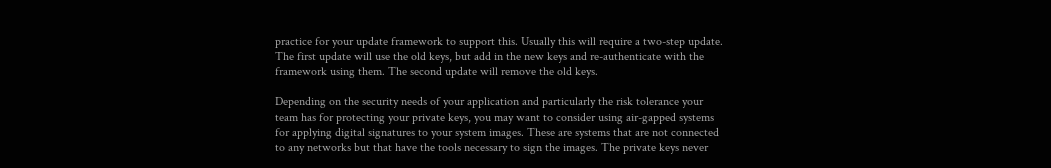practice for your update framework to support this. Usually this will require a two-step update. The first update will use the old keys, but add in the new keys and re-authenticate with the framework using them. The second update will remove the old keys.

Depending on the security needs of your application and particularly the risk tolerance your team has for protecting your private keys, you may want to consider using air-gapped systems for applying digital signatures to your system images. These are systems that are not connected to any networks but that have the tools necessary to sign the images. The private keys never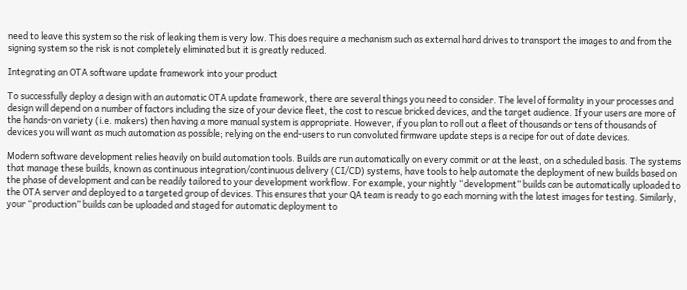need to leave this system so the risk of leaking them is very low. This does require a mechanism such as external hard drives to transport the images to and from the signing system so the risk is not completely eliminated but it is greatly reduced.

Integrating an OTA software update framework into your product

To successfully deploy a design with an automatic OTA update framework, there are several things you need to consider. The level of formality in your processes and design will depend on a number of factors including the size of your device fleet, the cost to rescue bricked devices, and the target audience. If your users are more of the hands-on variety (i.e. makers) then having a more manual system is appropriate. However, if you plan to roll out a fleet of thousands or tens of thousands of devices you will want as much automation as possible; relying on the end-users to run convoluted firmware update steps is a recipe for out of date devices.

Modern software development relies heavily on build automation tools. Builds are run automatically on every commit or at the least, on a scheduled basis. The systems that manage these builds, known as continuous integration/continuous delivery (CI/CD) systems, have tools to help automate the deployment of new builds based on the phase of development and can be readily tailored to your development workflow. For example, your nightly “development” builds can be automatically uploaded to the OTA server and deployed to a targeted group of devices. This ensures that your QA team is ready to go each morning with the latest images for testing. Similarly, your “production” builds can be uploaded and staged for automatic deployment to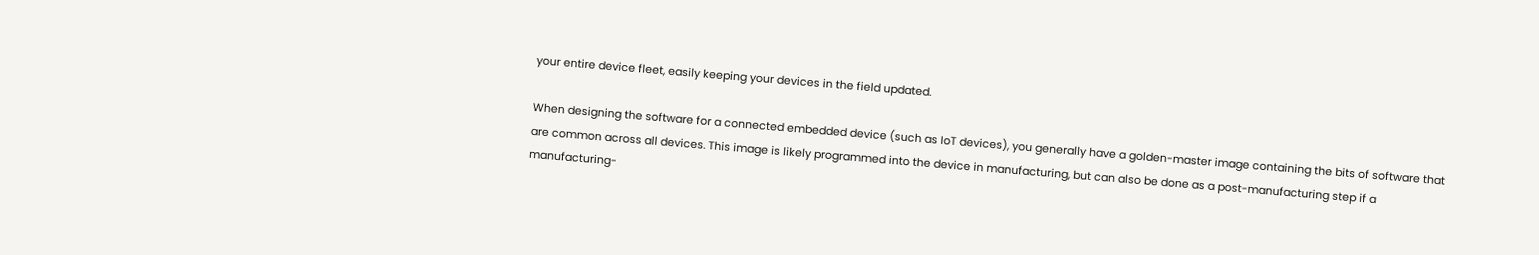your entire device fleet, easily keeping your devices in the field updated.

When designing the software for a connected embedded device (such as IoT devices), you generally have a golden-master image containing the bits of software that are common across all devices. This image is likely programmed into the device in manufacturing, but can also be done as a post-manufacturing step if a manufacturing-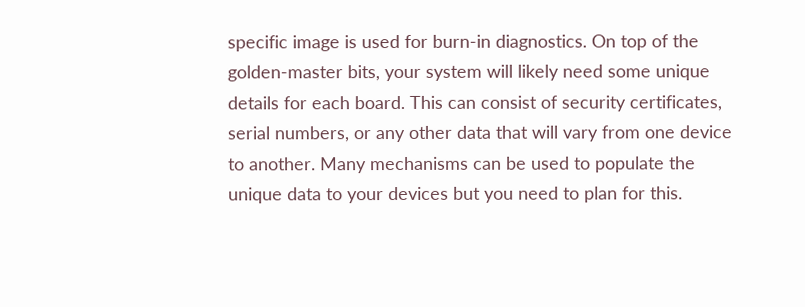specific image is used for burn-in diagnostics. On top of the golden-master bits, your system will likely need some unique details for each board. This can consist of security certificates, serial numbers, or any other data that will vary from one device to another. Many mechanisms can be used to populate the unique data to your devices but you need to plan for this.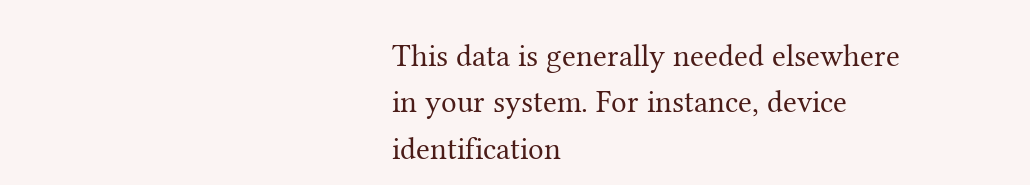This data is generally needed elsewhere in your system. For instance, device identification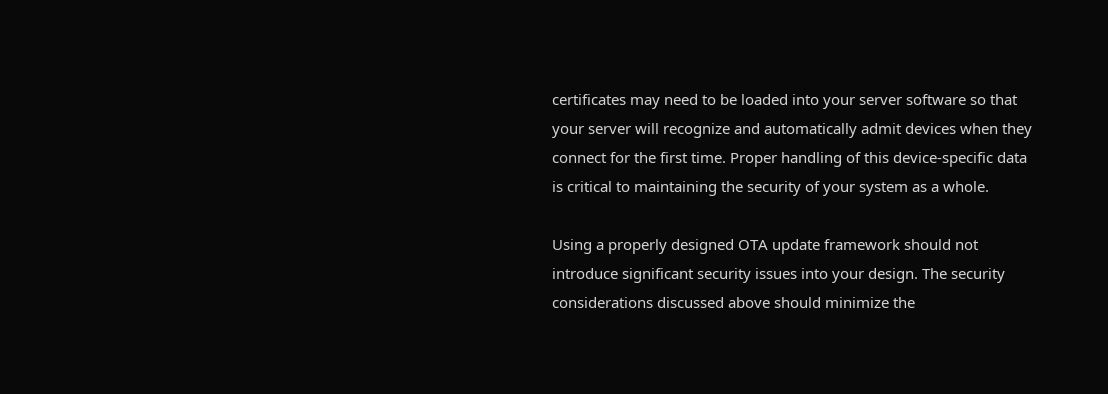certificates may need to be loaded into your server software so that your server will recognize and automatically admit devices when they connect for the first time. Proper handling of this device-specific data is critical to maintaining the security of your system as a whole.

Using a properly designed OTA update framework should not introduce significant security issues into your design. The security considerations discussed above should minimize the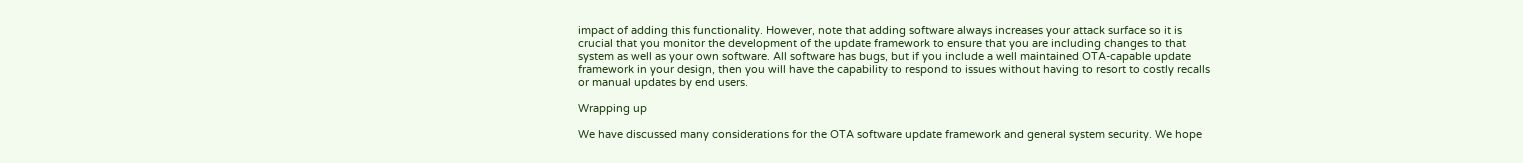impact of adding this functionality. However, note that adding software always increases your attack surface so it is crucial that you monitor the development of the update framework to ensure that you are including changes to that system as well as your own software. All software has bugs, but if you include a well maintained OTA-capable update framework in your design, then you will have the capability to respond to issues without having to resort to costly recalls or manual updates by end users.

Wrapping up

We have discussed many considerations for the OTA software update framework and general system security. We hope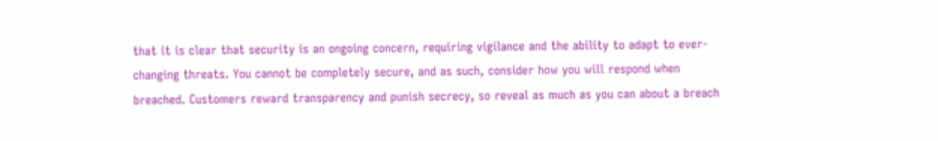that it is clear that security is an ongoing concern, requiring vigilance and the ability to adapt to ever-changing threats. You cannot be completely secure, and as such, consider how you will respond when breached. Customers reward transparency and punish secrecy, so reveal as much as you can about a breach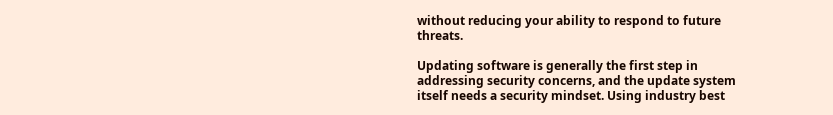without reducing your ability to respond to future threats.

Updating software is generally the first step in addressing security concerns, and the update system itself needs a security mindset. Using industry best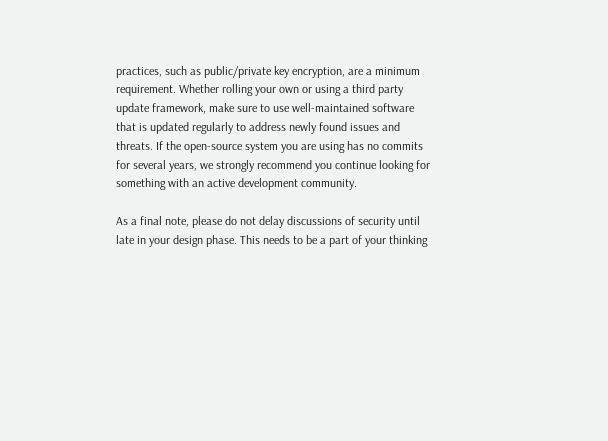practices, such as public/private key encryption, are a minimum requirement. Whether rolling your own or using a third party update framework, make sure to use well-maintained software that is updated regularly to address newly found issues and threats. If the open-source system you are using has no commits for several years, we strongly recommend you continue looking for something with an active development community.

As a final note, please do not delay discussions of security until late in your design phase. This needs to be a part of your thinking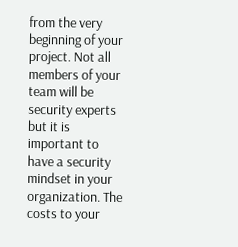from the very beginning of your project. Not all members of your team will be security experts but it is important to have a security mindset in your organization. The costs to your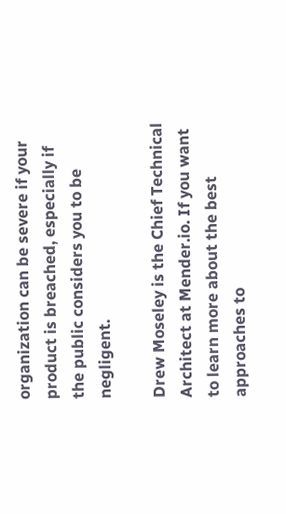organization can be severe if your product is breached, especially if the public considers you to be negligent.

Drew Moseley is the Chief Technical Architect at Mender.io. If you want to learn more about the best approaches to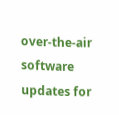over-the-air software updates for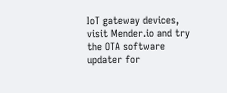IoT gateway devices, visit Mender.io and try the OTA software updater for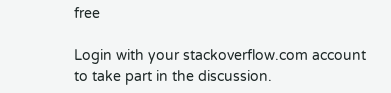free

Login with your stackoverflow.com account to take part in the discussion.